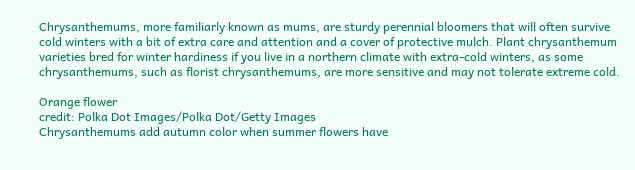Chrysanthemums, more familiarly known as mums, are sturdy perennial bloomers that will often survive cold winters with a bit of extra care and attention and a cover of protective mulch. Plant chrysanthemum varieties bred for winter hardiness if you live in a northern climate with extra-cold winters, as some chrysanthemums, such as florist chrysanthemums, are more sensitive and may not tolerate extreme cold.

Orange flower
credit: Polka Dot Images/Polka Dot/Getty Images
Chrysanthemums add autumn color when summer flowers have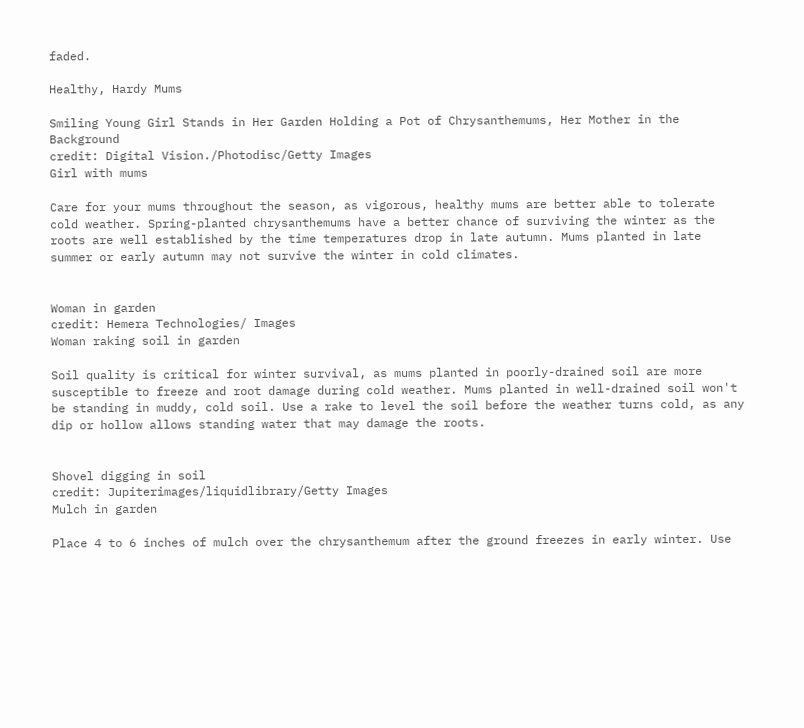faded.

Healthy, Hardy Mums

Smiling Young Girl Stands in Her Garden Holding a Pot of Chrysanthemums, Her Mother in the Background
credit: Digital Vision./Photodisc/Getty Images
Girl with mums

Care for your mums throughout the season, as vigorous, healthy mums are better able to tolerate cold weather. Spring-planted chrysanthemums have a better chance of surviving the winter as the roots are well established by the time temperatures drop in late autumn. Mums planted in late summer or early autumn may not survive the winter in cold climates.


Woman in garden
credit: Hemera Technologies/ Images
Woman raking soil in garden

Soil quality is critical for winter survival, as mums planted in poorly-drained soil are more susceptible to freeze and root damage during cold weather. Mums planted in well-drained soil won't be standing in muddy, cold soil. Use a rake to level the soil before the weather turns cold, as any dip or hollow allows standing water that may damage the roots.


Shovel digging in soil
credit: Jupiterimages/liquidlibrary/Getty Images
Mulch in garden

Place 4 to 6 inches of mulch over the chrysanthemum after the ground freezes in early winter. Use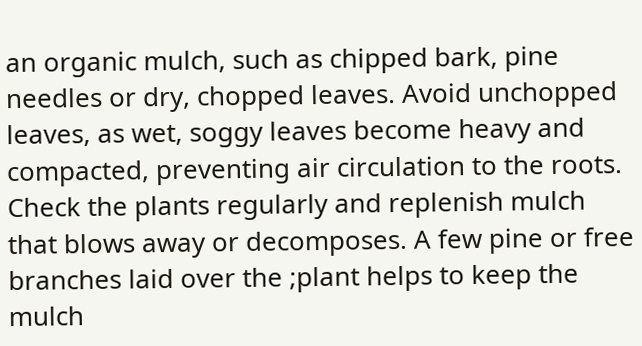an organic mulch, such as chipped bark, pine needles or dry, chopped leaves. Avoid unchopped leaves, as wet, soggy leaves become heavy and compacted, preventing air circulation to the roots. Check the plants regularly and replenish mulch that blows away or decomposes. A few pine or free branches laid over the ;plant helps to keep the mulch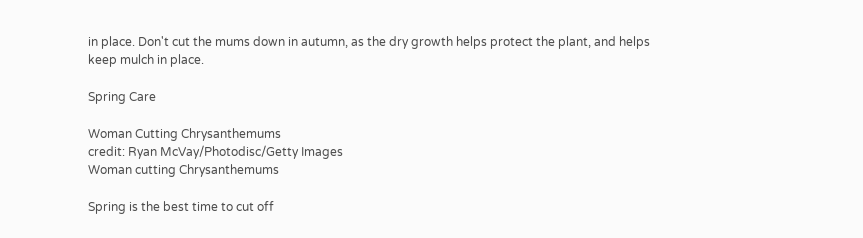in place. Don't cut the mums down in autumn, as the dry growth helps protect the plant, and helps keep mulch in place.

Spring Care

Woman Cutting Chrysanthemums
credit: Ryan McVay/Photodisc/Getty Images
Woman cutting Chrysanthemums

Spring is the best time to cut off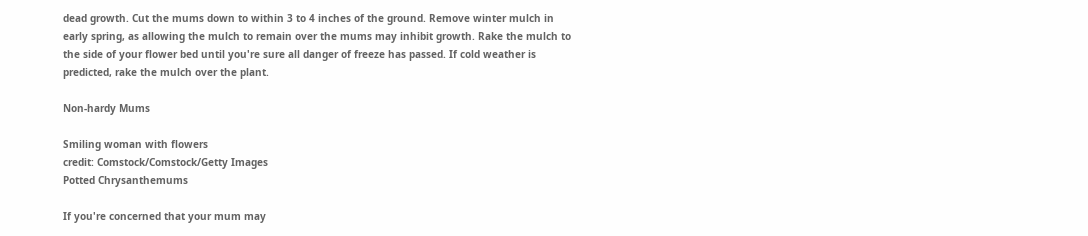dead growth. Cut the mums down to within 3 to 4 inches of the ground. Remove winter mulch in early spring, as allowing the mulch to remain over the mums may inhibit growth. Rake the mulch to the side of your flower bed until you're sure all danger of freeze has passed. If cold weather is predicted, rake the mulch over the plant.

Non-hardy Mums

Smiling woman with flowers
credit: Comstock/Comstock/Getty Images
Potted Chrysanthemums

If you're concerned that your mum may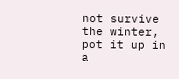not survive the winter, pot it up in a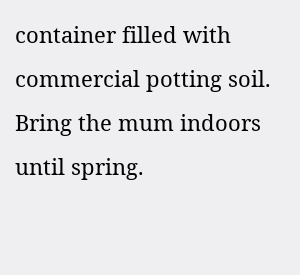container filled with commercial potting soil. Bring the mum indoors until spring.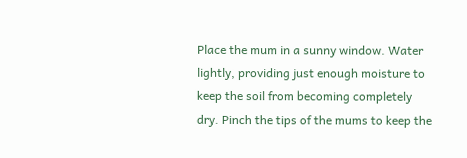Place the mum in a sunny window. Water lightly, providing just enough moisture to keep the soil from becoming completely dry. Pinch the tips of the mums to keep the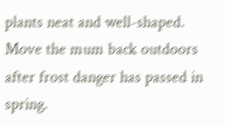plants neat and well-shaped. Move the mum back outdoors after frost danger has passed in spring.